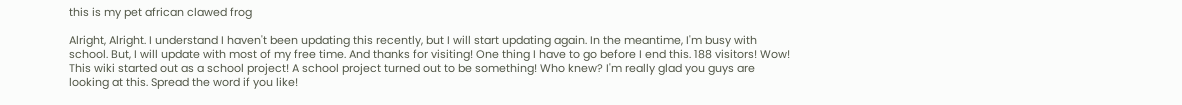this is my pet african clawed frog

Alright, Alright. I understand I haven't been updating this recently, but I will start updating again. In the meantime, I'm busy with school. But, I will update with most of my free time. And thanks for visiting! One thing I have to go before I end this. 188 visitors! Wow! This wiki started out as a school project! A school project turned out to be something! Who knew? I'm really glad you guys are looking at this. Spread the word if you like!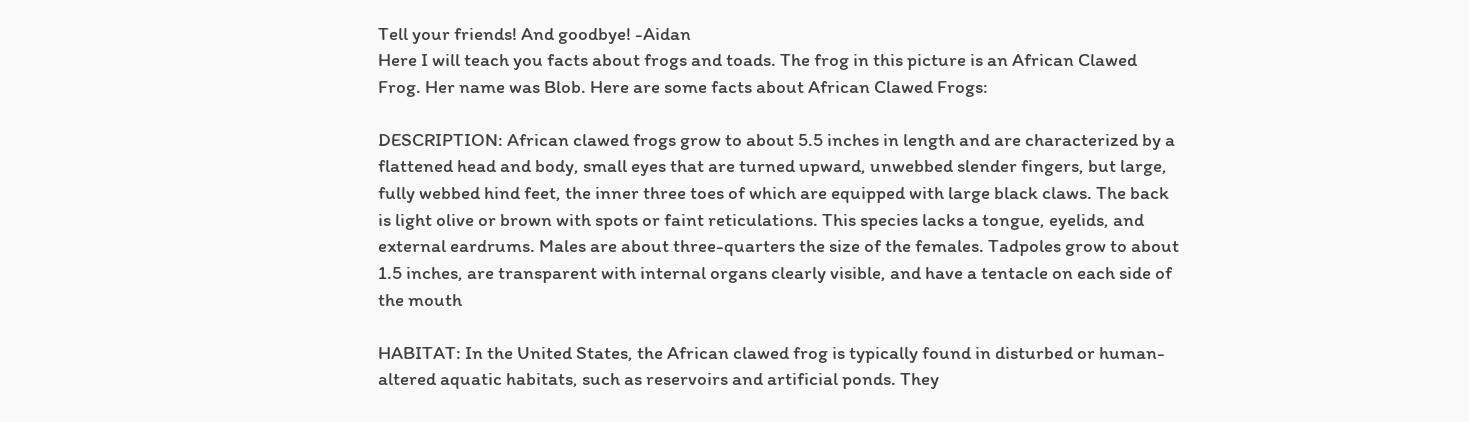Tell your friends! And goodbye! -Aidan
Here I will teach you facts about frogs and toads. The frog in this picture is an African Clawed Frog. Her name was Blob. Here are some facts about African Clawed Frogs:

DESCRIPTION: African clawed frogs grow to about 5.5 inches in length and are characterized by a flattened head and body, small eyes that are turned upward, unwebbed slender fingers, but large, fully webbed hind feet, the inner three toes of which are equipped with large black claws. The back is light olive or brown with spots or faint reticulations. This species lacks a tongue, eyelids, and external eardrums. Males are about three-quarters the size of the females. Tadpoles grow to about 1.5 inches, are transparent with internal organs clearly visible, and have a tentacle on each side of the mouth

HABITAT: In the United States, the African clawed frog is typically found in disturbed or human-altered aquatic habitats, such as reservoirs and artificial ponds. They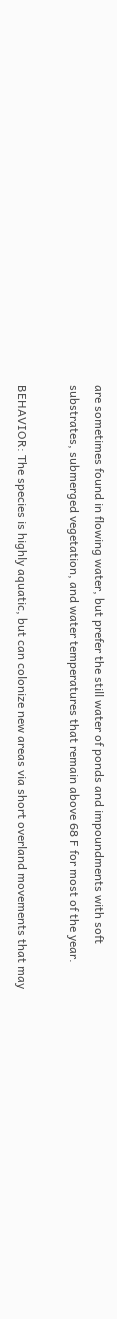are sometimes found in flowing water, but prefer the still water of ponds and impoundments with soft substrates, submerged vegetation, and water temperatures that remain above 68 F for most of the year.

BEHAVIOR: The species is highly aquatic, but can colonize new areas via short overland movements that may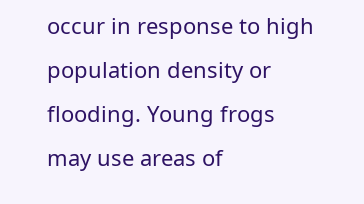occur in response to high population density or flooding. Young frogs may use areas of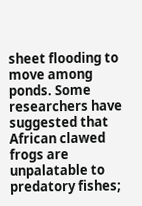sheet flooding to move among ponds. Some researchers have suggested that African clawed frogs are unpalatable to predatory fishes;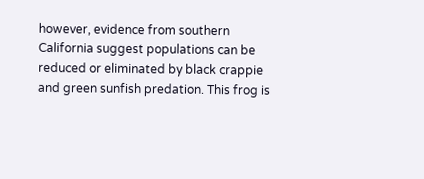however, evidence from southern California suggest populations can be reduced or eliminated by black crappie and green sunfish predation. This frog is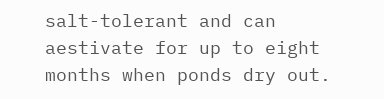salt-tolerant and can aestivate for up to eight months when ponds dry out.